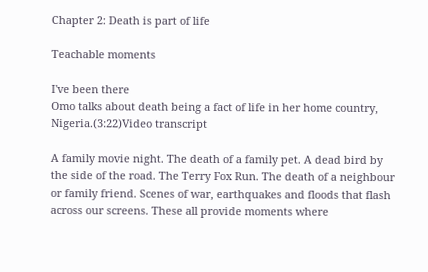Chapter 2: Death is part of life

Teachable moments

I've been there
Omo talks about death being a fact of life in her home country, Nigeria.(3:22)Video transcript

A family movie night. The death of a family pet. A dead bird by the side of the road. The Terry Fox Run. The death of a neighbour or family friend. Scenes of war, earthquakes and floods that flash across our screens. These all provide moments where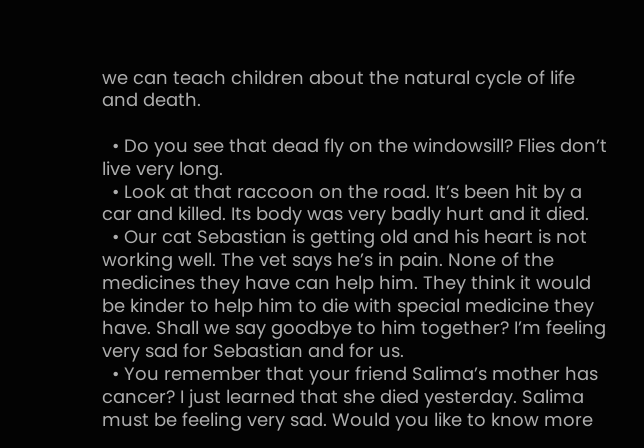we can teach children about the natural cycle of life and death.

  • Do you see that dead fly on the windowsill? Flies don’t live very long.
  • Look at that raccoon on the road. It’s been hit by a car and killed. Its body was very badly hurt and it died.
  • Our cat Sebastian is getting old and his heart is not working well. The vet says he’s in pain. None of the medicines they have can help him. They think it would be kinder to help him to die with special medicine they have. Shall we say goodbye to him together? I’m feeling very sad for Sebastian and for us.
  • You remember that your friend Salima’s mother has cancer? I just learned that she died yesterday. Salima must be feeling very sad. Would you like to know more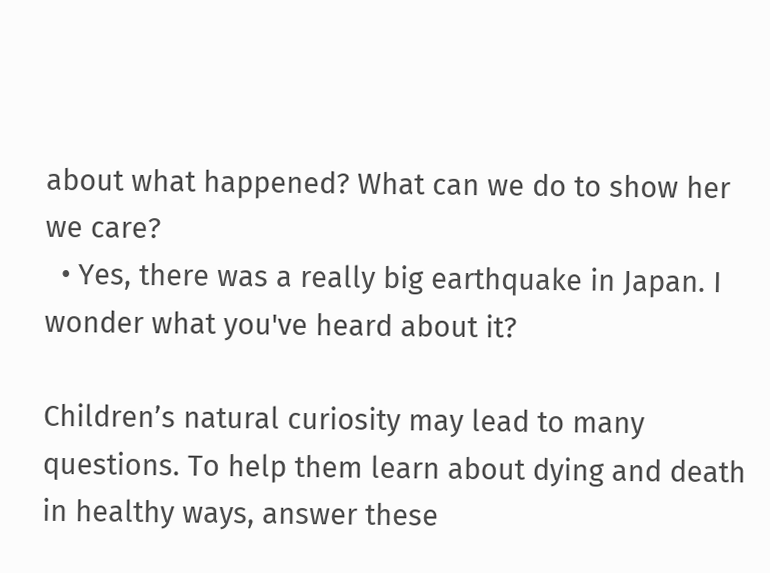about what happened? What can we do to show her we care?
  • Yes, there was a really big earthquake in Japan. I wonder what you've heard about it?

Children’s natural curiosity may lead to many questions. To help them learn about dying and death in healthy ways, answer these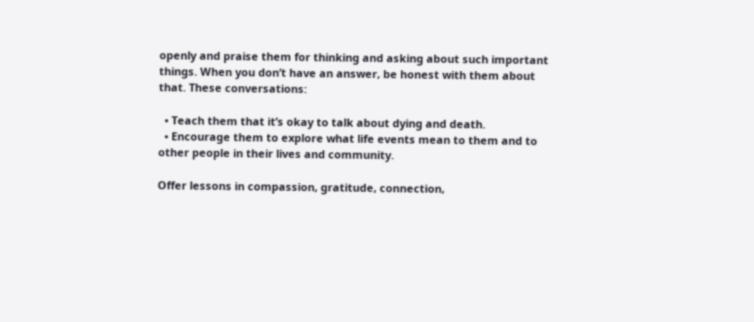openly and praise them for thinking and asking about such important things. When you don’t have an answer, be honest with them about that. These conversations:

  • Teach them that it’s okay to talk about dying and death.
  • Encourage them to explore what life events mean to them and to other people in their lives and community.

Offer lessons in compassion, gratitude, connection,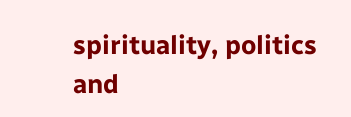spirituality, politics and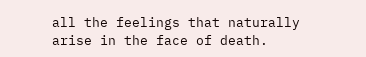all the feelings that naturally arise in the face of death.